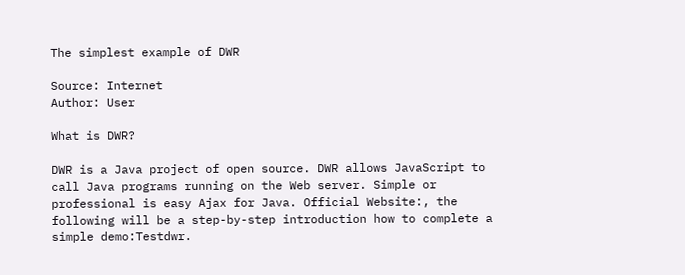The simplest example of DWR

Source: Internet
Author: User

What is DWR?

DWR is a Java project of open source. DWR allows JavaScript to call Java programs running on the Web server. Simple or professional is easy Ajax for Java. Official Website:, the following will be a step-by-step introduction how to complete a simple demo:Testdwr.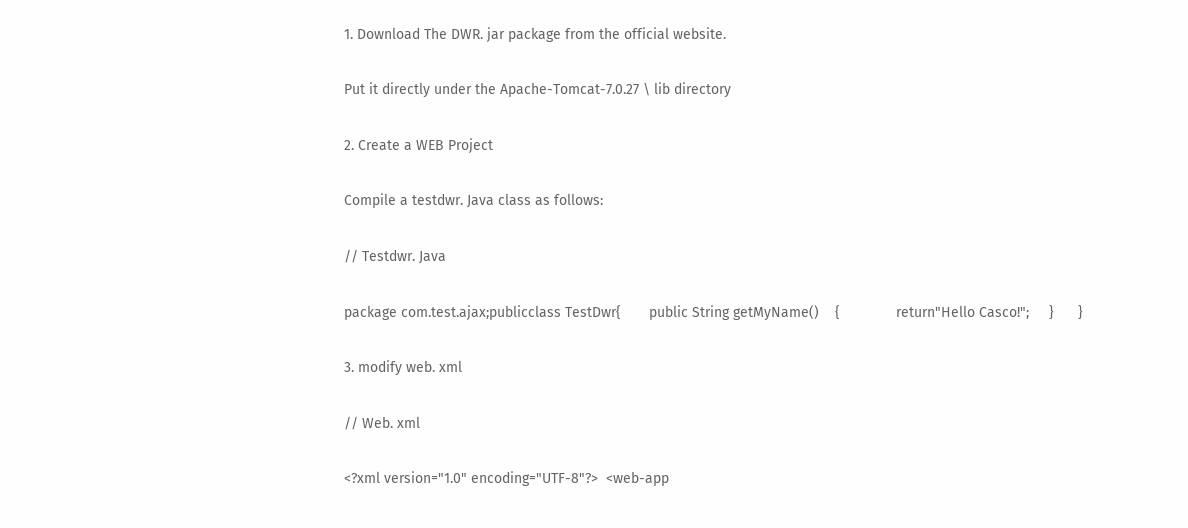1. Download The DWR. jar package from the official website.

Put it directly under the Apache-Tomcat-7.0.27 \ lib directory

2. Create a WEB Project

Compile a testdwr. Java class as follows:

// Testdwr. Java

package com.test.ajax;publicclass TestDwr{       public String getMyName()    {              return"Hello Casco!";     }      }

3. modify web. xml

// Web. xml

<?xml version="1.0" encoding="UTF-8"?>  <web-app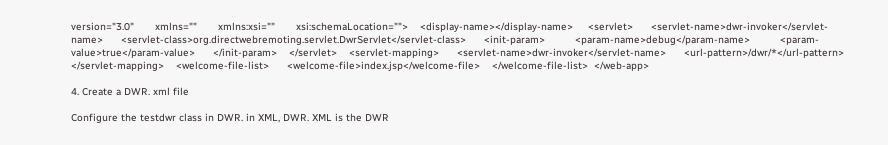version="3.0"       xmlns=""       xmlns:xsi=""       xsi:schemaLocation="">    <display-name></display-name>     <servlet>      <servlet-name>dwr-invoker</servlet-name>      <servlet-class>org.directwebremoting.servlet.DwrServlet</servlet-class>      <init-param>          <param-name>debug</param-name>          <param-value>true</param-value>      </init-param>    </servlet>    <servlet-mapping>      <servlet-name>dwr-invoker</servlet-name>      <url-pattern>/dwr/*</url-pattern>    </servlet-mapping>    <welcome-file-list>      <welcome-file>index.jsp</welcome-file>    </welcome-file-list>  </web-app>

4. Create a DWR. xml file

Configure the testdwr class in DWR. in XML, DWR. XML is the DWR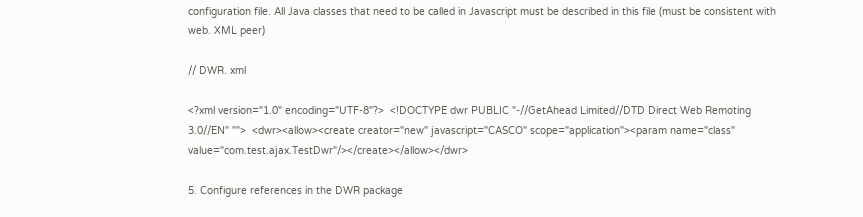configuration file. All Java classes that need to be called in Javascript must be described in this file (must be consistent with web. XML peer)

// DWR. xml

<?xml version="1.0" encoding="UTF-8"?>  <!DOCTYPE dwr PUBLIC "-//GetAhead Limited//DTD Direct Web Remoting 3.0//EN" "">  <dwr><allow><create creator="new" javascript="CASCO" scope="application"><param name="class" value="com.test.ajax.TestDwr"/></create></allow></dwr>

5. Configure references in the DWR package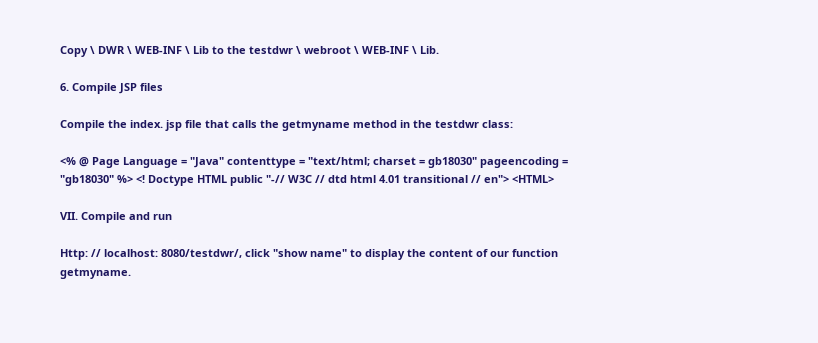Copy \ DWR \ WEB-INF \ Lib to the testdwr \ webroot \ WEB-INF \ Lib.

6. Compile JSP files

Compile the index. jsp file that calls the getmyname method in the testdwr class:

<% @ Page Language = "Java" contenttype = "text/html; charset = gb18030" pageencoding = "gb18030" %> <! Doctype HTML public "-// W3C // dtd html 4.01 transitional // en"> <HTML>

VII. Compile and run

Http: // localhost: 8080/testdwr/, click "show name" to display the content of our function getmyname.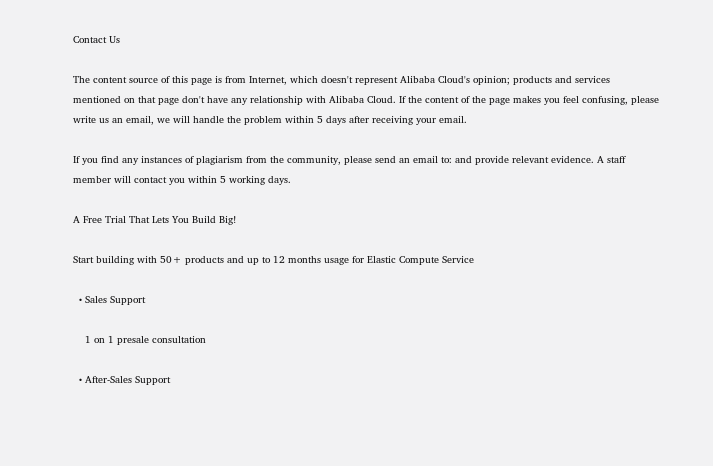Contact Us

The content source of this page is from Internet, which doesn't represent Alibaba Cloud's opinion; products and services mentioned on that page don't have any relationship with Alibaba Cloud. If the content of the page makes you feel confusing, please write us an email, we will handle the problem within 5 days after receiving your email.

If you find any instances of plagiarism from the community, please send an email to: and provide relevant evidence. A staff member will contact you within 5 working days.

A Free Trial That Lets You Build Big!

Start building with 50+ products and up to 12 months usage for Elastic Compute Service

  • Sales Support

    1 on 1 presale consultation

  • After-Sales Support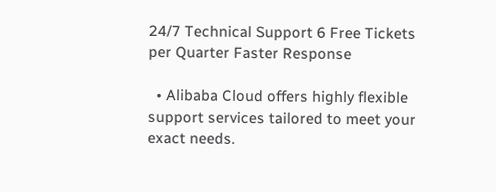24/7 Technical Support 6 Free Tickets per Quarter Faster Response

  • Alibaba Cloud offers highly flexible support services tailored to meet your exact needs.